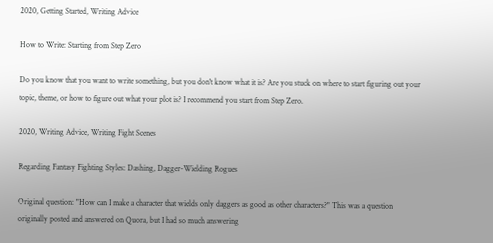2020, Getting Started, Writing Advice

How to Write: Starting from Step Zero

Do you know that you want to write something, but you don't know what it is? Are you stuck on where to start figuring out your topic, theme, or how to figure out what your plot is? I recommend you start from Step Zero.

2020, Writing Advice, Writing Fight Scenes

Regarding Fantasy Fighting Styles: Dashing, Dagger-Wielding Rogues

Original question: "How can I make a character that wields only daggers as good as other characters?" This was a question originally posted and answered on Quora, but I had so much answering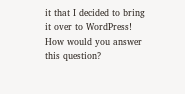it that I decided to bring it over to WordPress! How would you answer this question?